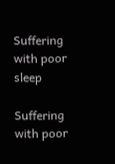Suffering with poor sleep

Suffering with poor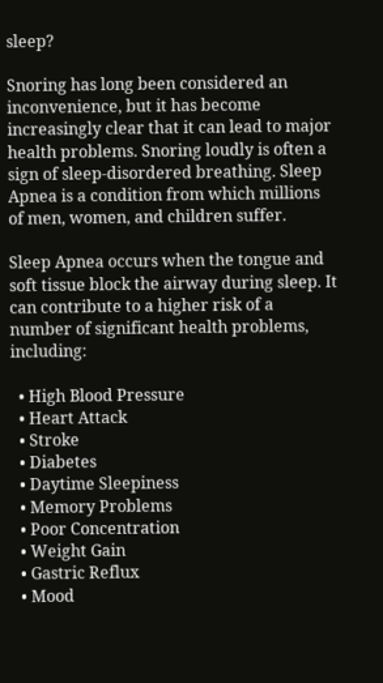sleep?

Snoring has long been considered an inconvenience, but it has become increasingly clear that it can lead to major health problems. Snoring loudly is often a sign of sleep-disordered breathing. Sleep Apnea is a condition from which millions of men, women, and children suffer.

Sleep Apnea occurs when the tongue and soft tissue block the airway during sleep. It can contribute to a higher risk of a number of significant health problems, including:

  • High Blood Pressure
  • Heart Attack
  • Stroke
  • Diabetes
  • Daytime Sleepiness
  • Memory Problems
  • Poor Concentration
  • Weight Gain
  • Gastric Reflux
  • Mood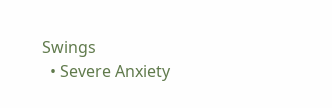Swings
  • Severe Anxiety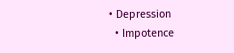• Depression
  • Impotence